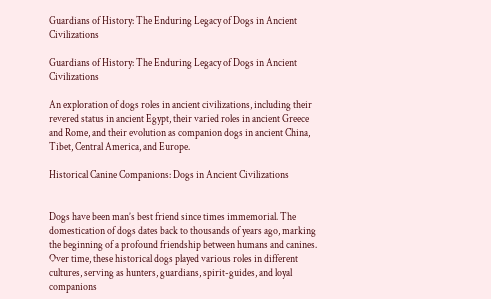Guardians of History: The Enduring Legacy of Dogs in Ancient Civilizations

Guardians of History: The Enduring Legacy of Dogs in Ancient Civilizations

An exploration of dogs roles in ancient civilizations, including their revered status in ancient Egypt, their varied roles in ancient Greece and Rome, and their evolution as companion dogs in ancient China, Tibet, Central America, and Europe.

Historical Canine Companions: Dogs in Ancient Civilizations


Dogs have been man’s best friend since times immemorial. The domestication of dogs dates back to thousands of years ago, marking the beginning of a profound friendship between humans and canines. Over time, these historical dogs played various roles in different cultures, serving as hunters, guardians, spirit-guides, and loyal companions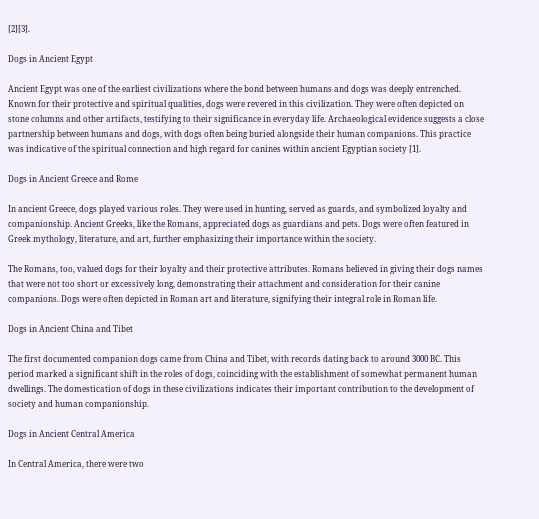[2][3].

Dogs in Ancient Egypt

Ancient Egypt was one of the earliest civilizations where the bond between humans and dogs was deeply entrenched. Known for their protective and spiritual qualities, dogs were revered in this civilization. They were often depicted on stone columns and other artifacts, testifying to their significance in everyday life. Archaeological evidence suggests a close partnership between humans and dogs, with dogs often being buried alongside their human companions. This practice was indicative of the spiritual connection and high regard for canines within ancient Egyptian society [1].

Dogs in Ancient Greece and Rome

In ancient Greece, dogs played various roles. They were used in hunting, served as guards, and symbolized loyalty and companionship. Ancient Greeks, like the Romans, appreciated dogs as guardians and pets. Dogs were often featured in Greek mythology, literature, and art, further emphasizing their importance within the society.

The Romans, too, valued dogs for their loyalty and their protective attributes. Romans believed in giving their dogs names that were not too short or excessively long, demonstrating their attachment and consideration for their canine companions. Dogs were often depicted in Roman art and literature, signifying their integral role in Roman life.

Dogs in Ancient China and Tibet

The first documented companion dogs came from China and Tibet, with records dating back to around 3000 BC. This period marked a significant shift in the roles of dogs, coinciding with the establishment of somewhat permanent human dwellings. The domestication of dogs in these civilizations indicates their important contribution to the development of society and human companionship.

Dogs in Ancient Central America

In Central America, there were two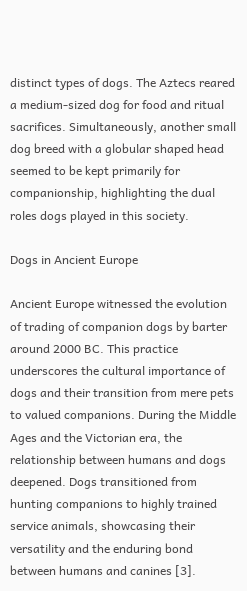distinct types of dogs. The Aztecs reared a medium-sized dog for food and ritual sacrifices. Simultaneously, another small dog breed with a globular shaped head seemed to be kept primarily for companionship, highlighting the dual roles dogs played in this society.

Dogs in Ancient Europe

Ancient Europe witnessed the evolution of trading of companion dogs by barter around 2000 BC. This practice underscores the cultural importance of dogs and their transition from mere pets to valued companions. During the Middle Ages and the Victorian era, the relationship between humans and dogs deepened. Dogs transitioned from hunting companions to highly trained service animals, showcasing their versatility and the enduring bond between humans and canines [3].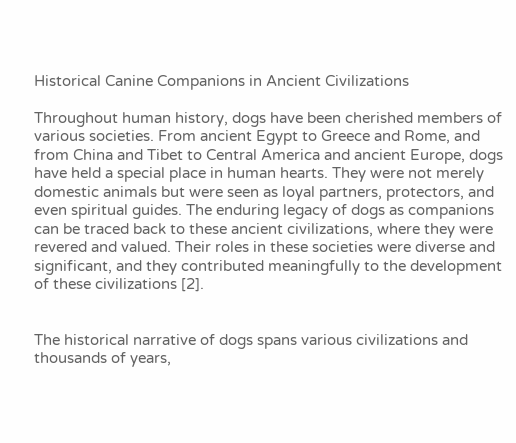Historical Canine Companions in Ancient Civilizations

Throughout human history, dogs have been cherished members of various societies. From ancient Egypt to Greece and Rome, and from China and Tibet to Central America and ancient Europe, dogs have held a special place in human hearts. They were not merely domestic animals but were seen as loyal partners, protectors, and even spiritual guides. The enduring legacy of dogs as companions can be traced back to these ancient civilizations, where they were revered and valued. Their roles in these societies were diverse and significant, and they contributed meaningfully to the development of these civilizations [2].


The historical narrative of dogs spans various civilizations and thousands of years,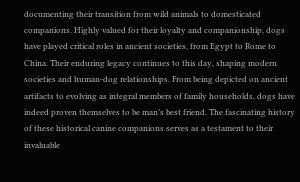documenting their transition from wild animals to domesticated companions. Highly valued for their loyalty and companionship, dogs have played critical roles in ancient societies, from Egypt to Rome to China. Their enduring legacy continues to this day, shaping modern societies and human-dog relationships. From being depicted on ancient artifacts to evolving as integral members of family households, dogs have indeed proven themselves to be man’s best friend. The fascinating history of these historical canine companions serves as a testament to their invaluable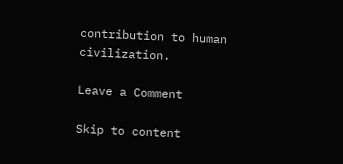contribution to human civilization.

Leave a Comment

Skip to content